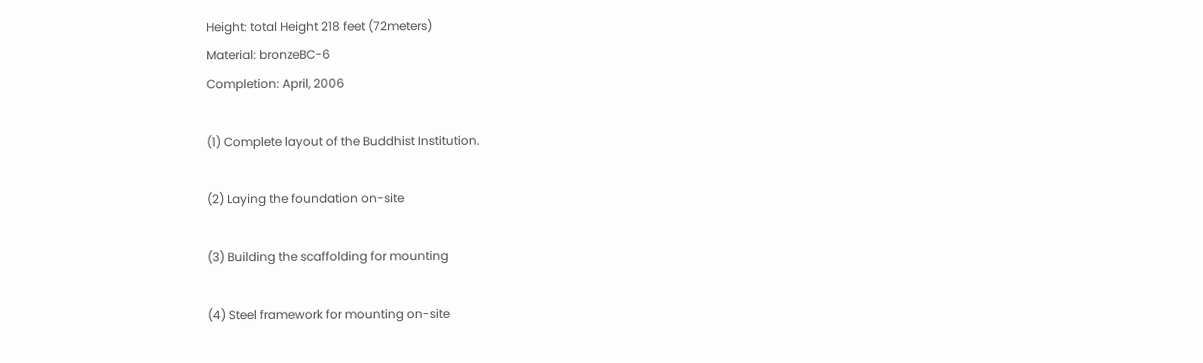Height: total Height 218 feet (72meters)
Material: bronzeBC-6
Completion: April, 2006

(1) Complete layout of the Buddhist Institution.

(2) Laying the foundation on-site

(3) Building the scaffolding for mounting

(4) Steel framework for mounting on-site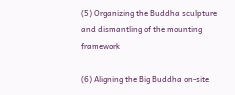(5) Organizing the Buddha sculpture and dismantling of the mounting framework

(6) Aligning the Big Buddha on-site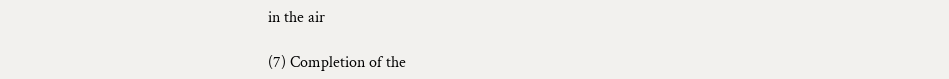in the air

(7) Completion of the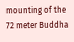mounting of the 72 meter Buddha